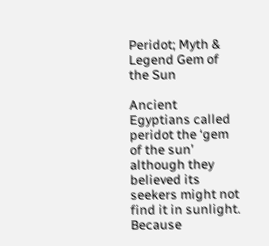Peridot; Myth & Legend Gem of the Sun

Ancient Egyptians called peridot the ‘gem of the sun’ although they believed its seekers might not find it in sunlight. Because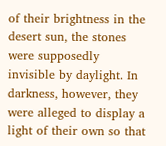of their brightness in the desert sun, the stones were supposedly invisible by daylight. In darkness, however, they were alleged to display a light of their own so that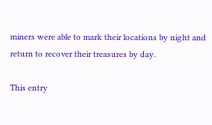miners were able to mark their locations by night and return to recover their treasures by day.

This entry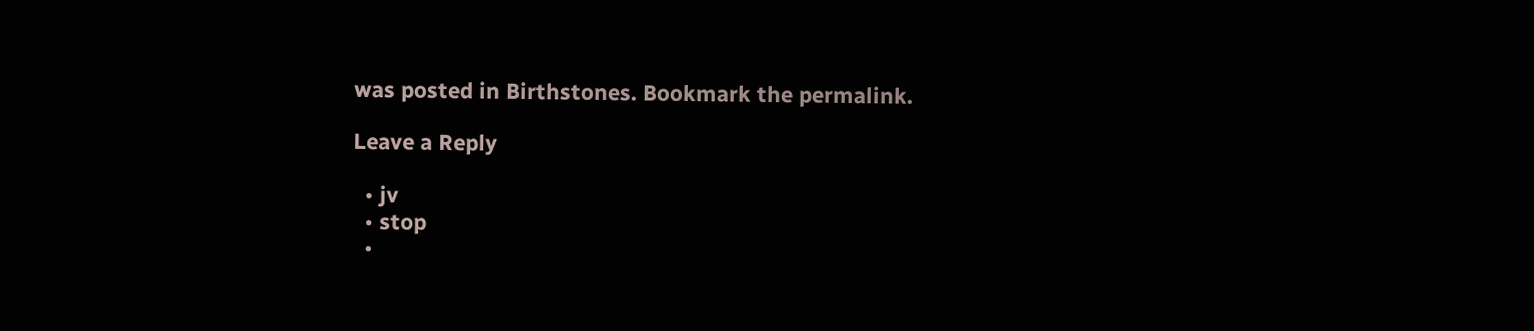was posted in Birthstones. Bookmark the permalink.

Leave a Reply

  • jv
  • stop
  •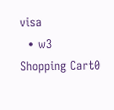visa
  • w3
Shopping Cart0